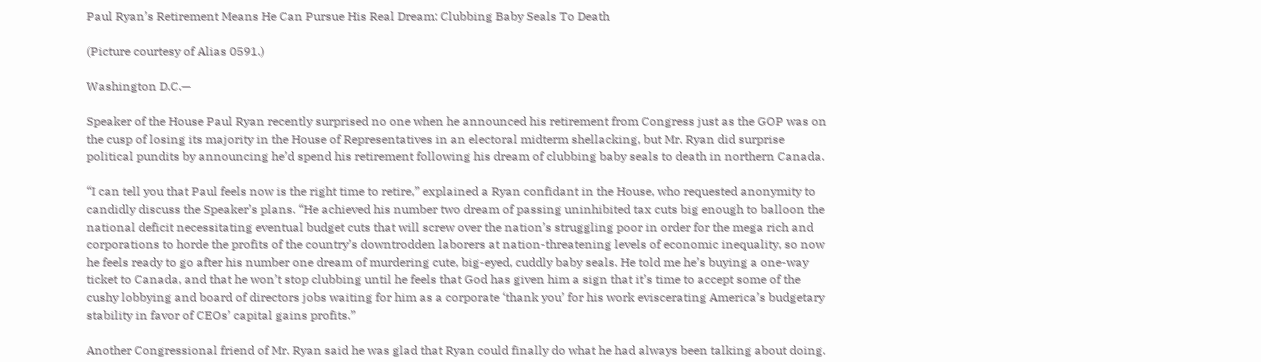Paul Ryan’s Retirement Means He Can Pursue His Real Dream: Clubbing Baby Seals To Death

(Picture courtesy of Alias 0591.)

Washington D.C.—

Speaker of the House Paul Ryan recently surprised no one when he announced his retirement from Congress just as the GOP was on the cusp of losing its majority in the House of Representatives in an electoral midterm shellacking, but Mr. Ryan did surprise political pundits by announcing he’d spend his retirement following his dream of clubbing baby seals to death in northern Canada.

“I can tell you that Paul feels now is the right time to retire,” explained a Ryan confidant in the House, who requested anonymity to candidly discuss the Speaker’s plans. “He achieved his number two dream of passing uninhibited tax cuts big enough to balloon the national deficit necessitating eventual budget cuts that will screw over the nation’s struggling poor in order for the mega rich and corporations to horde the profits of the country’s downtrodden laborers at nation-threatening levels of economic inequality, so now he feels ready to go after his number one dream of murdering cute, big-eyed, cuddly baby seals. He told me he’s buying a one-way ticket to Canada, and that he won’t stop clubbing until he feels that God has given him a sign that it’s time to accept some of the cushy lobbying and board of directors jobs waiting for him as a corporate ‘thank you’ for his work eviscerating America’s budgetary stability in favor of CEOs’ capital gains profits.”

Another Congressional friend of Mr. Ryan said he was glad that Ryan could finally do what he had always been talking about doing.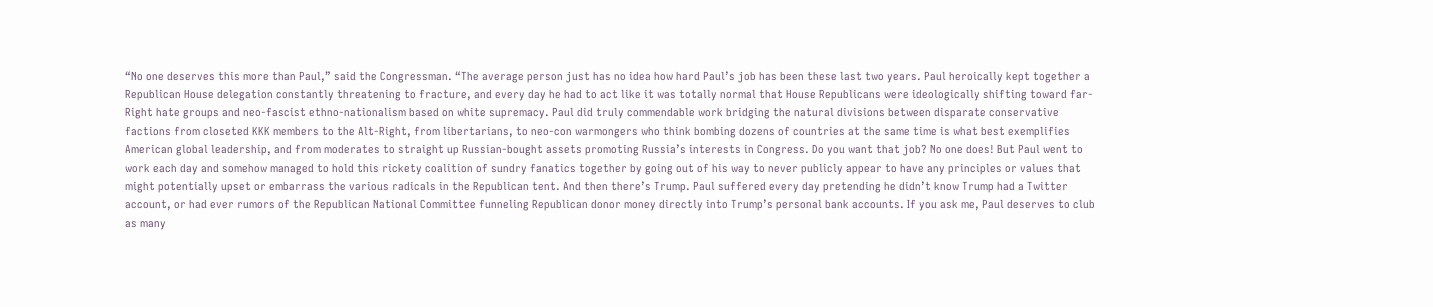“No one deserves this more than Paul,” said the Congressman. “The average person just has no idea how hard Paul’s job has been these last two years. Paul heroically kept together a Republican House delegation constantly threatening to fracture, and every day he had to act like it was totally normal that House Republicans were ideologically shifting toward far-Right hate groups and neo-fascist ethno-nationalism based on white supremacy. Paul did truly commendable work bridging the natural divisions between disparate conservative factions from closeted KKK members to the Alt-Right, from libertarians, to neo-con warmongers who think bombing dozens of countries at the same time is what best exemplifies American global leadership, and from moderates to straight up Russian-bought assets promoting Russia’s interests in Congress. Do you want that job? No one does! But Paul went to work each day and somehow managed to hold this rickety coalition of sundry fanatics together by going out of his way to never publicly appear to have any principles or values that might potentially upset or embarrass the various radicals in the Republican tent. And then there’s Trump. Paul suffered every day pretending he didn’t know Trump had a Twitter account, or had ever rumors of the Republican National Committee funneling Republican donor money directly into Trump’s personal bank accounts. If you ask me, Paul deserves to club as many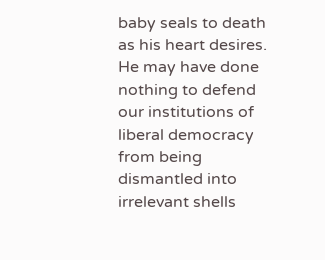baby seals to death as his heart desires. He may have done nothing to defend our institutions of liberal democracy from being dismantled into irrelevant shells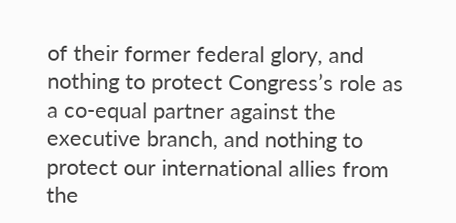of their former federal glory, and nothing to protect Congress’s role as a co-equal partner against the executive branch, and nothing to protect our international allies from the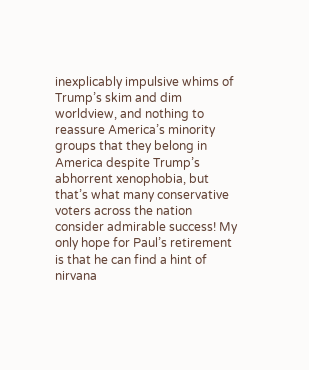inexplicably impulsive whims of Trump’s skim and dim worldview, and nothing to reassure America’s minority groups that they belong in America despite Trump’s abhorrent xenophobia, but that’s what many conservative voters across the nation consider admirable success! My only hope for Paul’s retirement is that he can find a hint of nirvana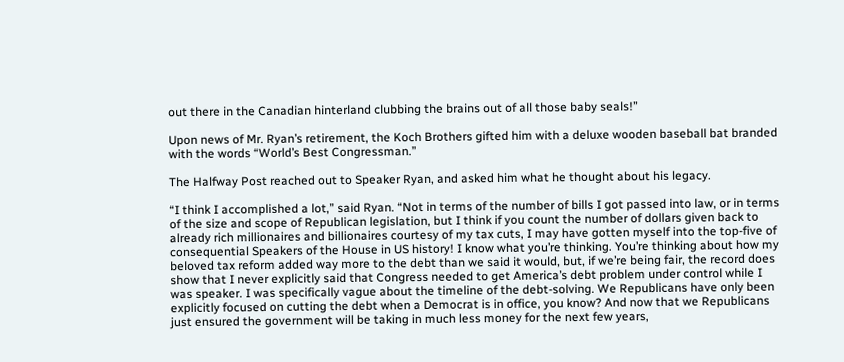out there in the Canadian hinterland clubbing the brains out of all those baby seals!”

Upon news of Mr. Ryan’s retirement, the Koch Brothers gifted him with a deluxe wooden baseball bat branded with the words “World’s Best Congressman.”

The Halfway Post reached out to Speaker Ryan, and asked him what he thought about his legacy.

“I think I accomplished a lot,” said Ryan. “Not in terms of the number of bills I got passed into law, or in terms of the size and scope of Republican legislation, but I think if you count the number of dollars given back to already rich millionaires and billionaires courtesy of my tax cuts, I may have gotten myself into the top-five of consequential Speakers of the House in US history! I know what you’re thinking. You’re thinking about how my beloved tax reform added way more to the debt than we said it would, but, if we’re being fair, the record does show that I never explicitly said that Congress needed to get America’s debt problem under control while I was speaker. I was specifically vague about the timeline of the debt-solving. We Republicans have only been explicitly focused on cutting the debt when a Democrat is in office, you know? And now that we Republicans just ensured the government will be taking in much less money for the next few years,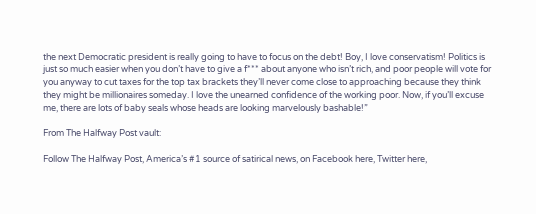the next Democratic president is really going to have to focus on the debt! Boy, I love conservatism! Politics is just so much easier when you don’t have to give a f*** about anyone who isn’t rich, and poor people will vote for you anyway to cut taxes for the top tax brackets they’ll never come close to approaching because they think they might be millionaires someday. I love the unearned confidence of the working poor. Now, if you’ll excuse me, there are lots of baby seals whose heads are looking marvelously bashable!”

From The Halfway Post vault:

Follow The Halfway Post, America’s #1 source of satirical news, on Facebook here, Twitter here,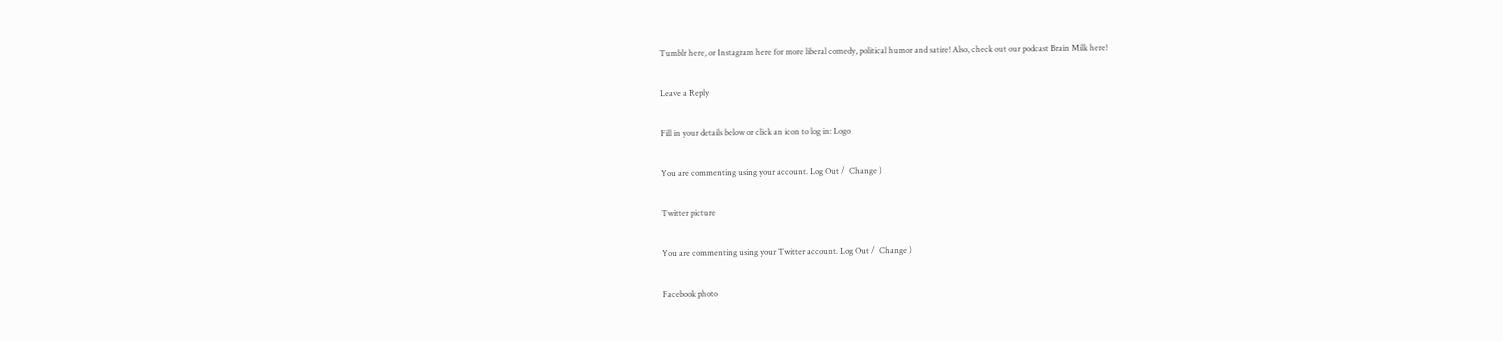Tumblr here, or Instagram here for more liberal comedy, political humor and satire! Also, check out our podcast Brain Milk here!

Leave a Reply

Fill in your details below or click an icon to log in: Logo

You are commenting using your account. Log Out /  Change )

Twitter picture

You are commenting using your Twitter account. Log Out /  Change )

Facebook photo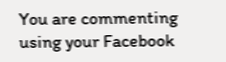You are commenting using your Facebook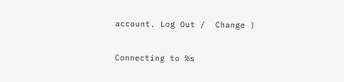account. Log Out /  Change )

Connecting to %s